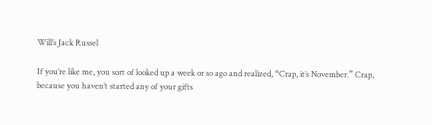Will’s Jack Russel

If you’re like me, you sort of looked up a week or so ago and realized, “Crap, it’s November.” Crap, because you haven’t started any of your gifts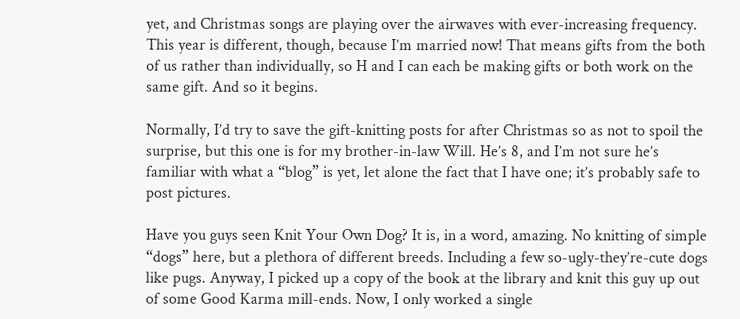yet, and Christmas songs are playing over the airwaves with ever-increasing frequency. This year is different, though, because I’m married now! That means gifts from the both of us rather than individually, so H and I can each be making gifts or both work on the same gift. And so it begins.

Normally, I’d try to save the gift-knitting posts for after Christmas so as not to spoil the surprise, but this one is for my brother-in-law Will. He’s 8, and I’m not sure he’s familiar with what a “blog” is yet, let alone the fact that I have one; it’s probably safe to post pictures.

Have you guys seen Knit Your Own Dog? It is, in a word, amazing. No knitting of simple “dogs” here, but a plethora of different breeds. Including a few so-ugly-they’re-cute dogs like pugs. Anyway, I picked up a copy of the book at the library and knit this guy up out of some Good Karma mill-ends. Now, I only worked a single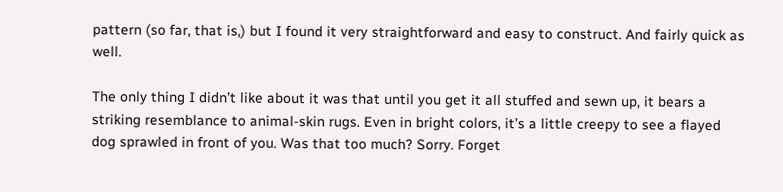pattern (so far, that is,) but I found it very straightforward and easy to construct. And fairly quick as well.

The only thing I didn’t like about it was that until you get it all stuffed and sewn up, it bears a striking resemblance to animal-skin rugs. Even in bright colors, it’s a little creepy to see a flayed dog sprawled in front of you. Was that too much? Sorry. Forget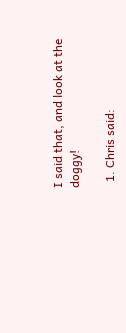I said that, and look at the doggy!

  1. Chris said: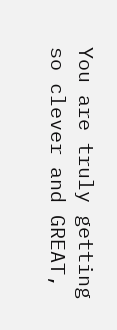You are truly getting so clever and GREAT,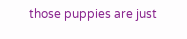those puppies are just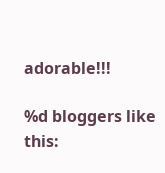adorable!!!

%d bloggers like this: